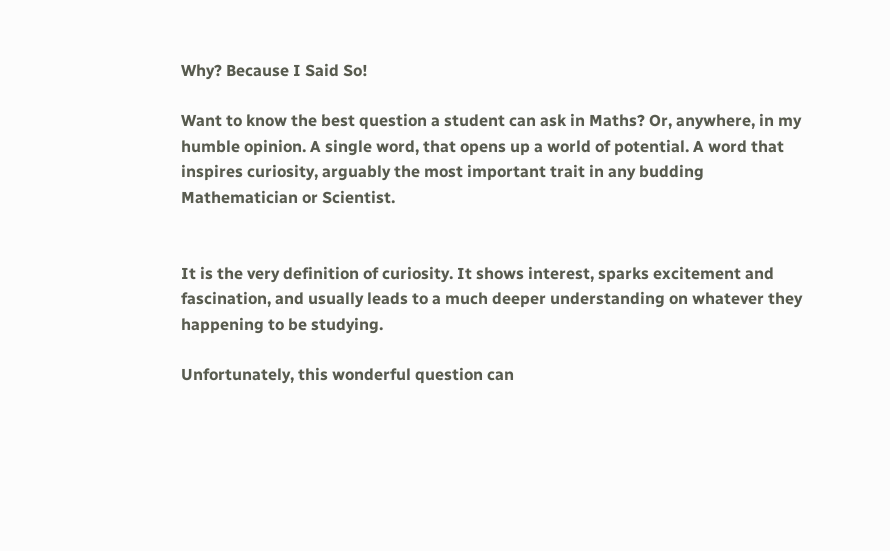Why? Because I Said So!

Want to know the best question a student can ask in Maths? Or, anywhere, in my humble opinion. A single word, that opens up a world of potential. A word that inspires curiosity, arguably the most important trait in any budding Mathematician or Scientist.


It is the very definition of curiosity. It shows interest, sparks excitement and fascination, and usually leads to a much deeper understanding on whatever they happening to be studying.

Unfortunately, this wonderful question can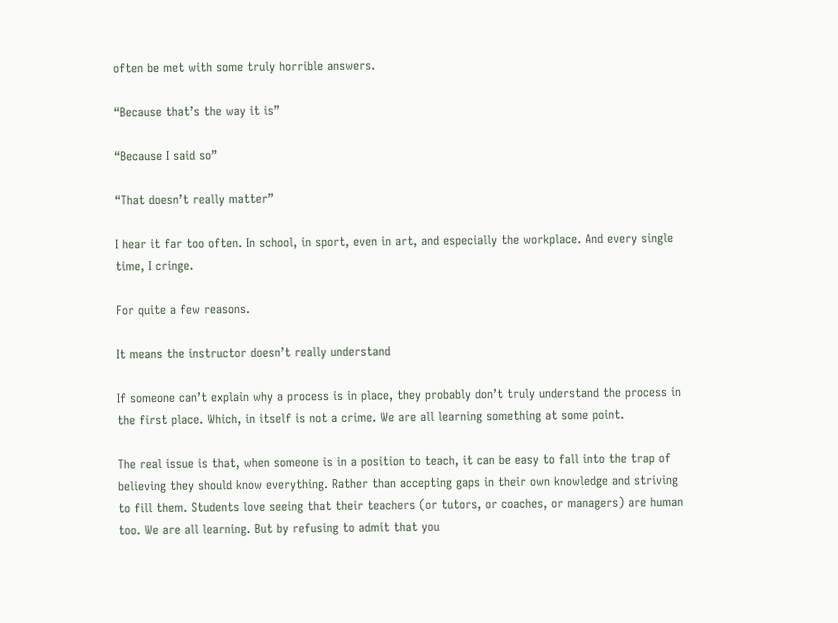often be met with some truly horrible answers.

“Because that’s the way it is”

“Because I said so”

“That doesn’t really matter”

I hear it far too often. In school, in sport, even in art, and especially the workplace. And every single time, I cringe.

For quite a few reasons.

It means the instructor doesn’t really understand

If someone can’t explain why a process is in place, they probably don’t truly understand the process in the first place. Which, in itself is not a crime. We are all learning something at some point.

The real issue is that, when someone is in a position to teach, it can be easy to fall into the trap of believing they should know everything. Rather than accepting gaps in their own knowledge and striving to fill them. Students love seeing that their teachers (or tutors, or coaches, or managers) are human too. We are all learning. But by refusing to admit that you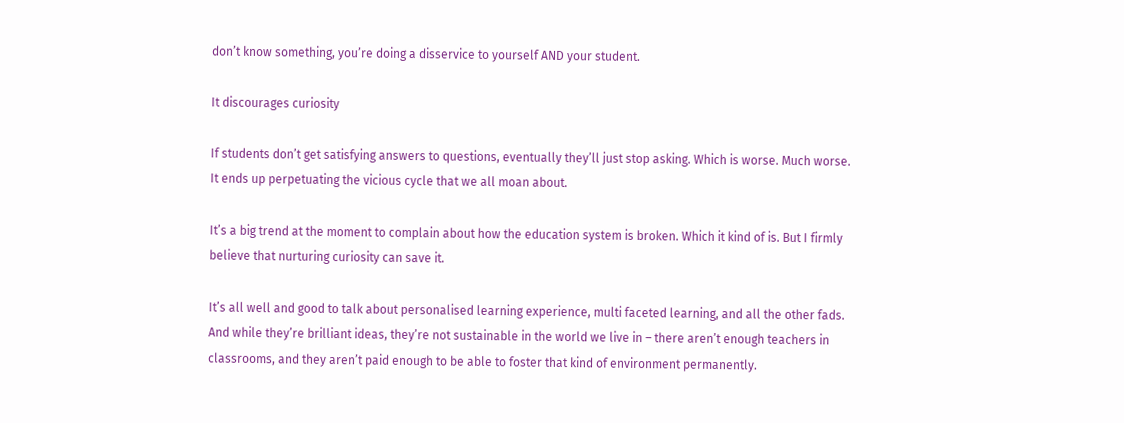don’t know something, you’re doing a disservice to yourself AND your student.

It discourages curiosity

If students don’t get satisfying answers to questions, eventually they’ll just stop asking. Which is worse. Much worse. It ends up perpetuating the vicious cycle that we all moan about.

It’s a big trend at the moment to complain about how the education system is broken. Which it kind of is. But I firmly believe that nurturing curiosity can save it.

It’s all well and good to talk about personalised learning experience, multi faceted learning, and all the other fads. And while they’re brilliant ideas, they’re not sustainable in the world we live in – there aren’t enough teachers in classrooms, and they aren’t paid enough to be able to foster that kind of environment permanently.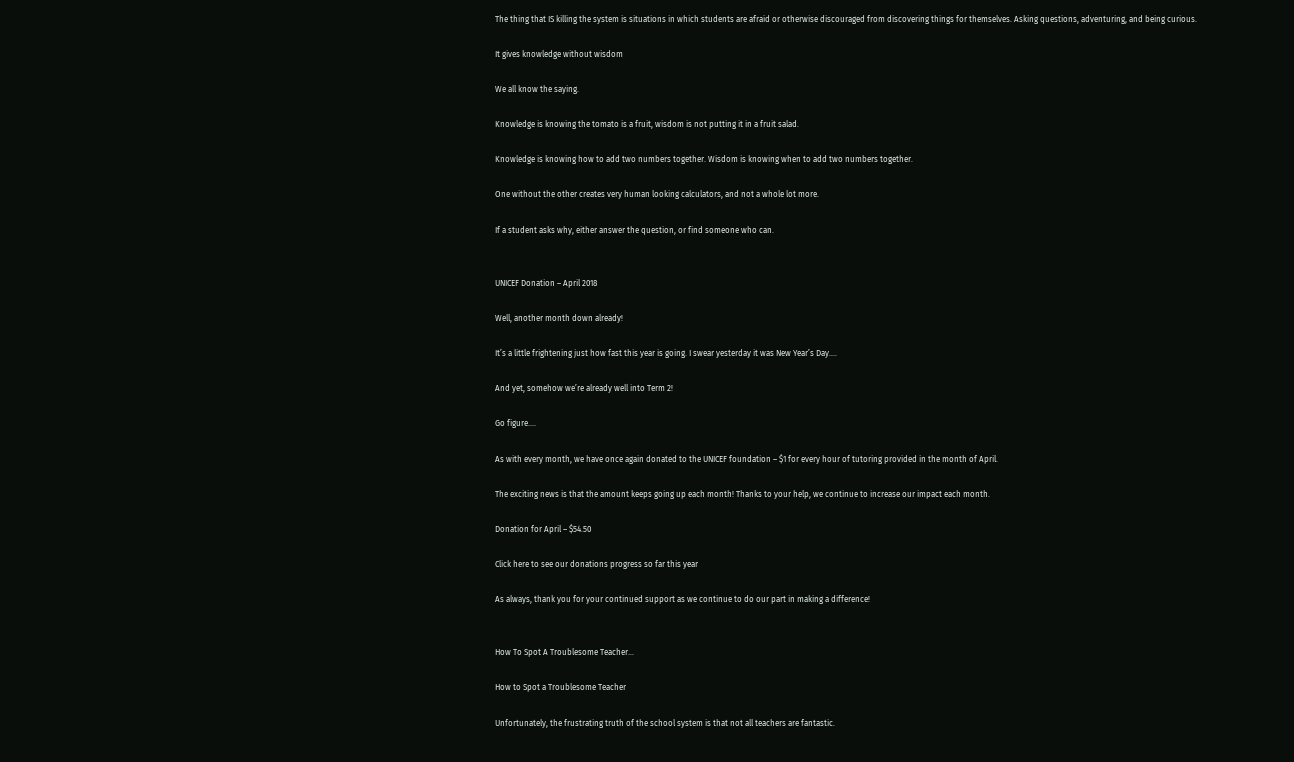The thing that IS killing the system is situations in which students are afraid or otherwise discouraged from discovering things for themselves. Asking questions, adventuring, and being curious.

It gives knowledge without wisdom

We all know the saying.

Knowledge is knowing the tomato is a fruit, wisdom is not putting it in a fruit salad.

Knowledge is knowing how to add two numbers together. Wisdom is knowing when to add two numbers together.

One without the other creates very human looking calculators, and not a whole lot more.

If a student asks why, either answer the question, or find someone who can.


UNICEF Donation – April 2018

Well, another month down already!

It’s a little frightening just how fast this year is going. I swear yesterday it was New Year’s Day….

And yet, somehow we’re already well into Term 2!

Go figure….

As with every month, we have once again donated to the UNICEF foundation – $1 for every hour of tutoring provided in the month of April.

The exciting news is that the amount keeps going up each month! Thanks to your help, we continue to increase our impact each month.

Donation for April – $54.50

Click here to see our donations progress so far this year

As always, thank you for your continued support as we continue to do our part in making a difference!


How To Spot A Troublesome Teacher…

How to Spot a Troublesome Teacher

Unfortunately, the frustrating truth of the school system is that not all teachers are fantastic.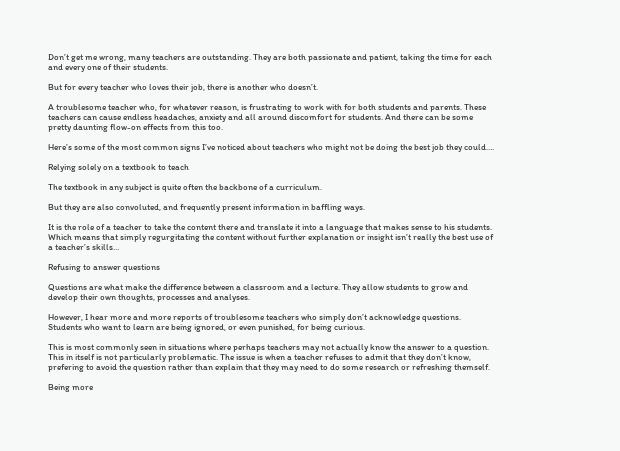Don’t get me wrong, many teachers are outstanding. They are both passionate and patient, taking the time for each and every one of their students.

But for every teacher who loves their job, there is another who doesn’t.

A troublesome teacher who, for whatever reason, is frustrating to work with for both students and parents. These teachers can cause endless headaches, anxiety and all around discomfort for students. And there can be some pretty daunting flow-on effects from this too.

Here’s some of the most common signs I’ve noticed about teachers who might not be doing the best job they could….

Relying solely on a textbook to teach

The textbook in any subject is quite often the backbone of a curriculum.

But they are also convoluted, and frequently present information in baffling ways.

It is the role of a teacher to take the content there and translate it into a language that makes sense to his students. Which means that simply regurgitating the content without further explanation or insight isn’t really the best use of a teacher’s skills…

Refusing to answer questions

Questions are what make the difference between a classroom and a lecture. They allow students to grow and develop their own thoughts, processes and analyses.

However, I hear more and more reports of troublesome teachers who simply don’t acknowledge questions. Students who want to learn are being ignored, or even punished, for being curious.

This is most commonly seen in situations where perhaps teachers may not actually know the answer to a question. This in itself is not particularly problematic. The issue is when a teacher refuses to admit that they don’t know, prefering to avoid the question rather than explain that they may need to do some research or refreshing themself.

Being more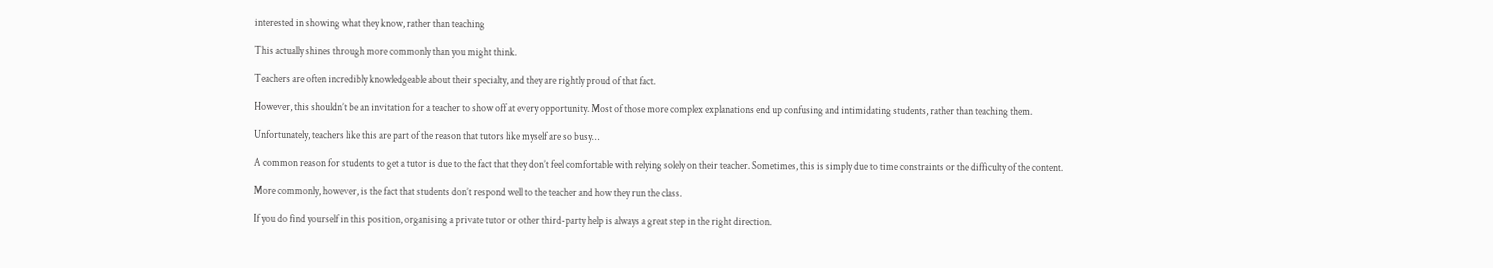interested in showing what they know, rather than teaching

This actually shines through more commonly than you might think.

Teachers are often incredibly knowledgeable about their specialty, and they are rightly proud of that fact.

However, this shouldn’t be an invitation for a teacher to show off at every opportunity. Most of those more complex explanations end up confusing and intimidating students, rather than teaching them.

Unfortunately, teachers like this are part of the reason that tutors like myself are so busy…

A common reason for students to get a tutor is due to the fact that they don’t feel comfortable with relying solely on their teacher. Sometimes, this is simply due to time constraints or the difficulty of the content.

More commonly, however, is the fact that students don’t respond well to the teacher and how they run the class.

If you do find yourself in this position, organising a private tutor or other third-party help is always a great step in the right direction.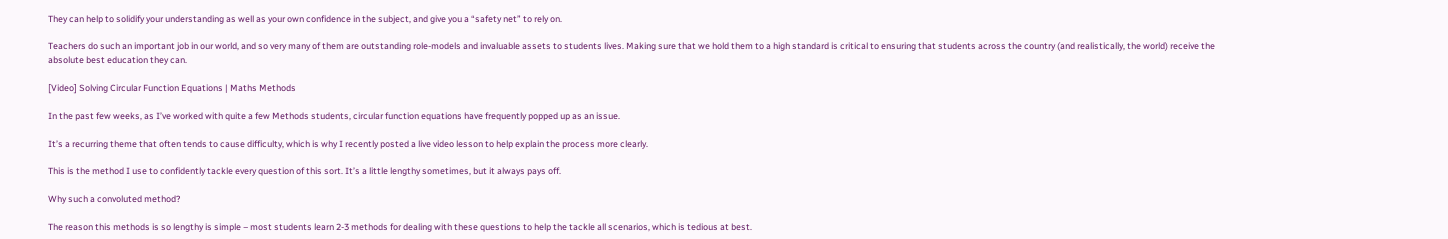They can help to solidify your understanding as well as your own confidence in the subject, and give you a “safety net” to rely on.

Teachers do such an important job in our world, and so very many of them are outstanding role-models and invaluable assets to students lives. Making sure that we hold them to a high standard is critical to ensuring that students across the country (and realistically, the world) receive the absolute best education they can.

[Video] Solving Circular Function Equations | Maths Methods

In the past few weeks, as I’ve worked with quite a few Methods students, circular function equations have frequently popped up as an issue.

It’s a recurring theme that often tends to cause difficulty, which is why I recently posted a live video lesson to help explain the process more clearly.

This is the method I use to confidently tackle every question of this sort. It’s a little lengthy sometimes, but it always pays off.

Why such a convoluted method?

The reason this methods is so lengthy is simple – most students learn 2-3 methods for dealing with these questions to help the tackle all scenarios, which is tedious at best.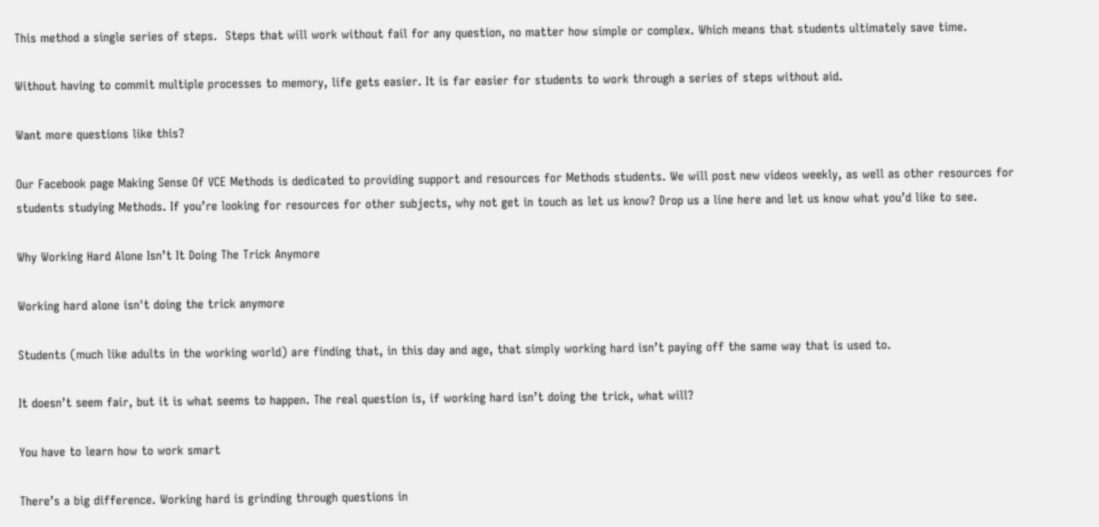This method a single series of steps.  Steps that will work without fail for any question, no matter how simple or complex. Which means that students ultimately save time.

Without having to commit multiple processes to memory, life gets easier. It is far easier for students to work through a series of steps without aid.

Want more questions like this?

Our Facebook page Making Sense Of VCE Methods is dedicated to providing support and resources for Methods students. We will post new videos weekly, as well as other resources for students studying Methods. If you’re looking for resources for other subjects, why not get in touch as let us know? Drop us a line here and let us know what you’d like to see.

Why Working Hard Alone Isn’t It Doing The Trick Anymore

Working hard alone isn't doing the trick anymore

Students (much like adults in the working world) are finding that, in this day and age, that simply working hard isn’t paying off the same way that is used to.

It doesn’t seem fair, but it is what seems to happen. The real question is, if working hard isn’t doing the trick, what will?

You have to learn how to work smart

There’s a big difference. Working hard is grinding through questions in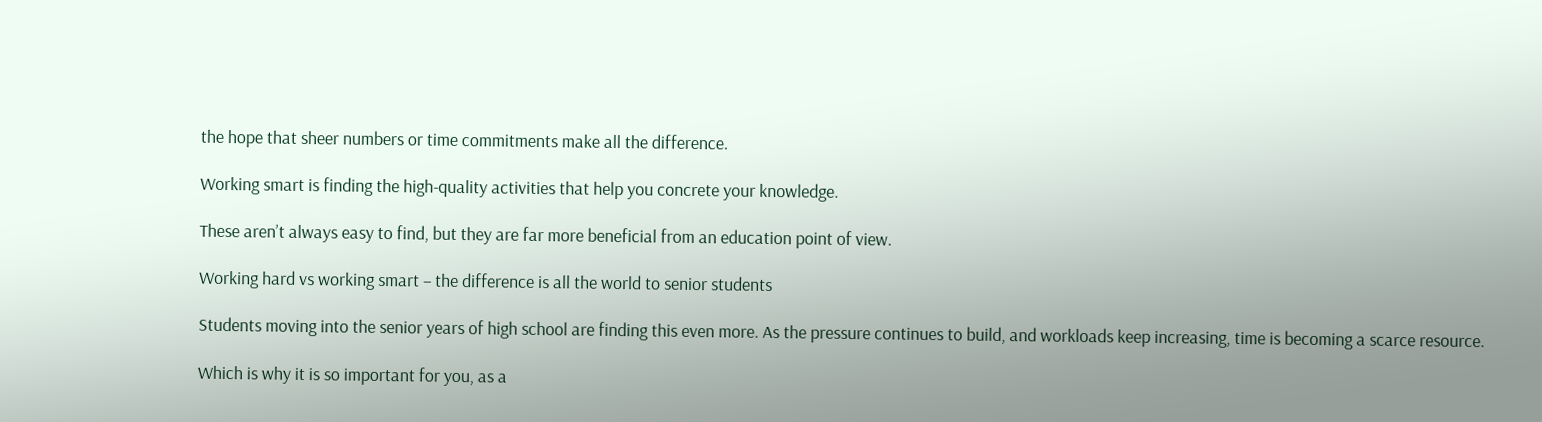the hope that sheer numbers or time commitments make all the difference.

Working smart is finding the high-quality activities that help you concrete your knowledge.

These aren’t always easy to find, but they are far more beneficial from an education point of view.

Working hard vs working smart – the difference is all the world to senior students

Students moving into the senior years of high school are finding this even more. As the pressure continues to build, and workloads keep increasing, time is becoming a scarce resource.

Which is why it is so important for you, as a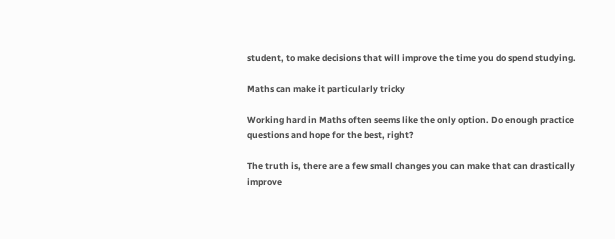student, to make decisions that will improve the time you do spend studying.

Maths can make it particularly tricky

Working hard in Maths often seems like the only option. Do enough practice questions and hope for the best, right?

The truth is, there are a few small changes you can make that can drastically improve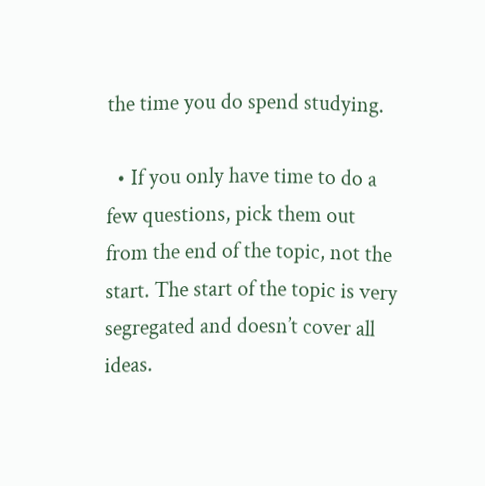the time you do spend studying.

  • If you only have time to do a few questions, pick them out from the end of the topic, not the start. The start of the topic is very segregated and doesn’t cover all ideas.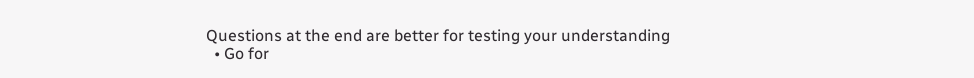Questions at the end are better for testing your understanding
  • Go for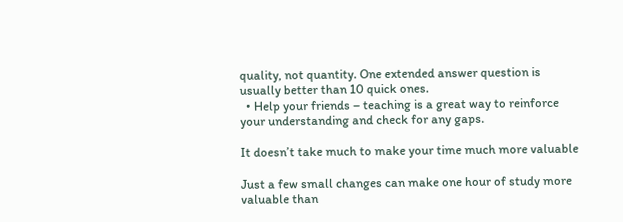quality, not quantity. One extended answer question is usually better than 10 quick ones.
  • Help your friends – teaching is a great way to reinforce your understanding and check for any gaps.

It doesn’t take much to make your time much more valuable

Just a few small changes can make one hour of study more valuable than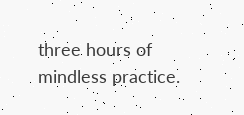three hours of mindless practice.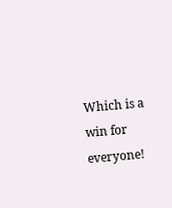Which is a win for everyone!